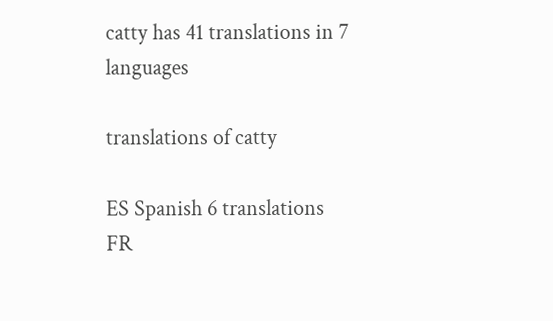catty has 41 translations in 7 languages

translations of catty

ES Spanish 6 translations
FR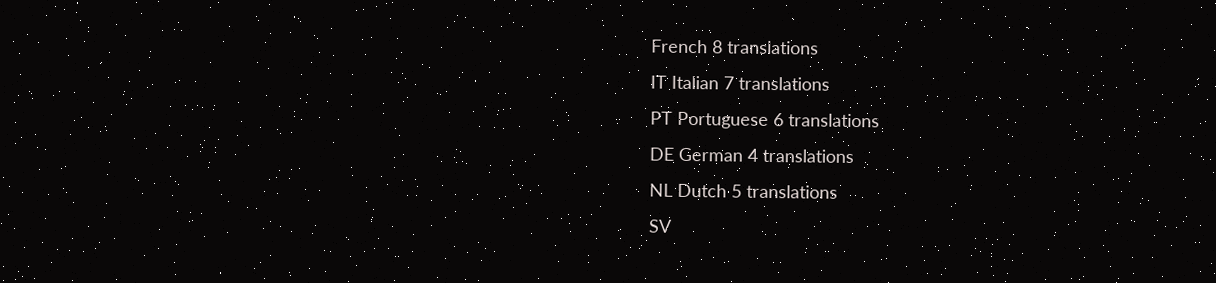French 8 translations
IT Italian 7 translations
PT Portuguese 6 translations
DE German 4 translations
NL Dutch 5 translations
SV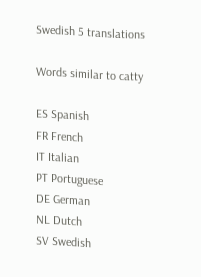Swedish 5 translations

Words similar to catty

ES Spanish
FR French
IT Italian
PT Portuguese
DE German
NL Dutch
SV Swedish